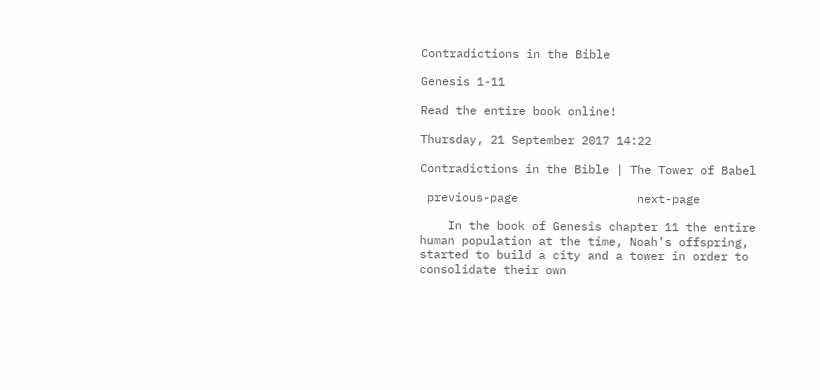Contradictions in the Bible

Genesis 1-11

Read the entire book online!

Thursday, 21 September 2017 14:22

Contradictions in the Bible | The Tower of Babel

 previous-page                 next-page

    In the book of Genesis chapter 11 the entire human population at the time, Noah’s offspring, started to build a city and a tower in order to consolidate their own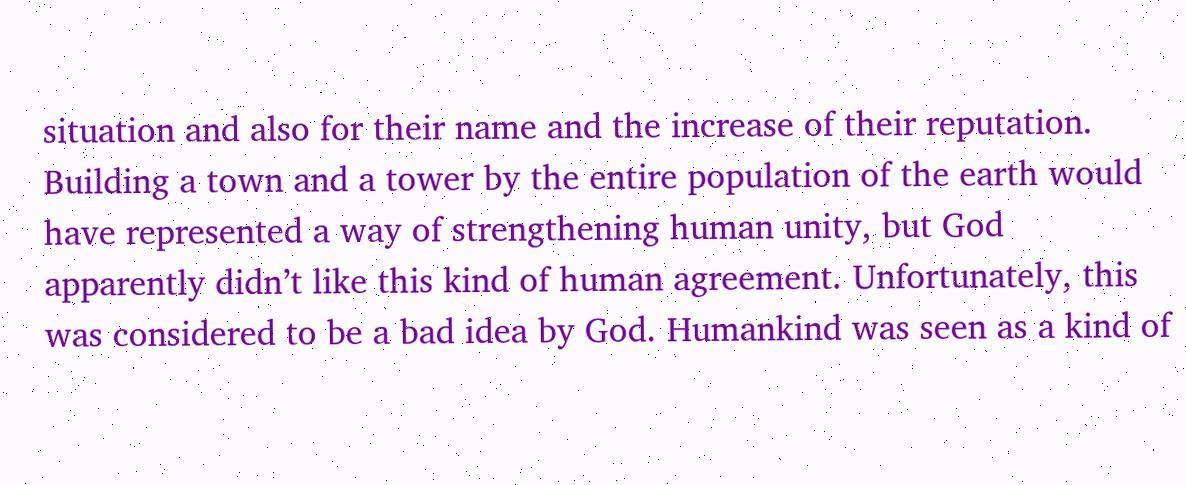situation and also for their name and the increase of their reputation. Building a town and a tower by the entire population of the earth would have represented a way of strengthening human unity, but God apparently didn’t like this kind of human agreement. Unfortunately, this was considered to be a bad idea by God. Humankind was seen as a kind of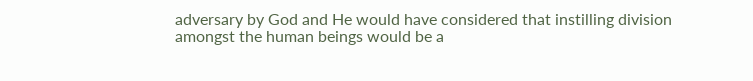adversary by God and He would have considered that instilling division amongst the human beings would be a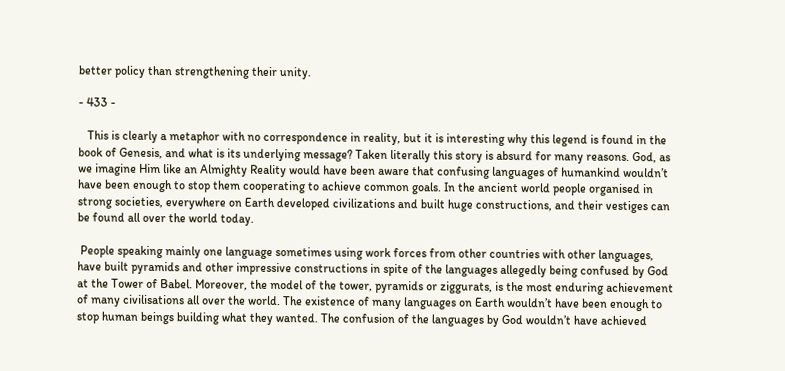better policy than strengthening their unity.

- 433 -

   This is clearly a metaphor with no correspondence in reality, but it is interesting why this legend is found in the book of Genesis, and what is its underlying message? Taken literally this story is absurd for many reasons. God, as we imagine Him like an Almighty Reality would have been aware that confusing languages of humankind wouldn’t have been enough to stop them cooperating to achieve common goals. In the ancient world people organised in strong societies, everywhere on Earth developed civilizations and built huge constructions, and their vestiges can be found all over the world today.

 People speaking mainly one language sometimes using work forces from other countries with other languages, have built pyramids and other impressive constructions in spite of the languages allegedly being confused by God at the Tower of Babel. Moreover, the model of the tower, pyramids or ziggurats, is the most enduring achievement of many civilisations all over the world. The existence of many languages on Earth wouldn’t have been enough to stop human beings building what they wanted. The confusion of the languages by God wouldn’t have achieved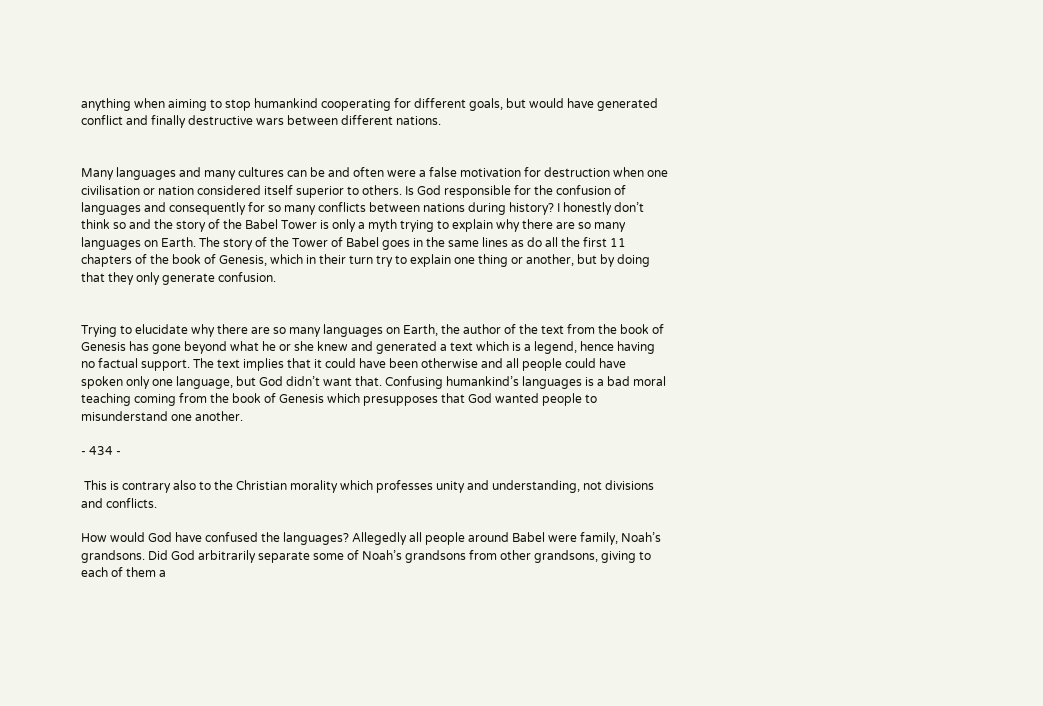anything when aiming to stop humankind cooperating for different goals, but would have generated conflict and finally destructive wars between different nations.


Many languages and many cultures can be and often were a false motivation for destruction when one civilisation or nation considered itself superior to others. Is God responsible for the confusion of languages and consequently for so many conflicts between nations during history? I honestly don’t think so and the story of the Babel Tower is only a myth trying to explain why there are so many languages on Earth. The story of the Tower of Babel goes in the same lines as do all the first 11 chapters of the book of Genesis, which in their turn try to explain one thing or another, but by doing that they only generate confusion.


Trying to elucidate why there are so many languages on Earth, the author of the text from the book of Genesis has gone beyond what he or she knew and generated a text which is a legend, hence having no factual support. The text implies that it could have been otherwise and all people could have spoken only one language, but God didn’t want that. Confusing humankind’s languages is a bad moral teaching coming from the book of Genesis which presupposes that God wanted people to misunderstand one another.

- 434 -

 This is contrary also to the Christian morality which professes unity and understanding, not divisions and conflicts.

How would God have confused the languages? Allegedly all people around Babel were family, Noah’s grandsons. Did God arbitrarily separate some of Noah’s grandsons from other grandsons, giving to each of them a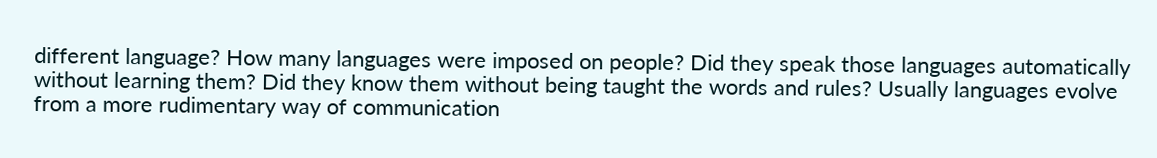different language? How many languages were imposed on people? Did they speak those languages automatically without learning them? Did they know them without being taught the words and rules? Usually languages evolve from a more rudimentary way of communication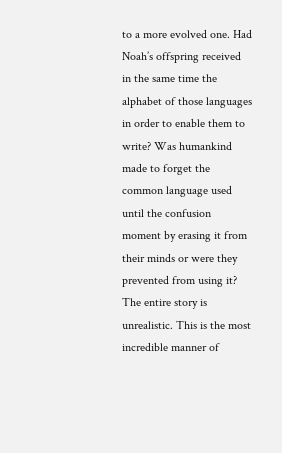to a more evolved one. Had Noah’s offspring received in the same time the alphabet of those languages in order to enable them to write? Was humankind made to forget the common language used until the confusion moment by erasing it from their minds or were they prevented from using it? The entire story is unrealistic. This is the most incredible manner of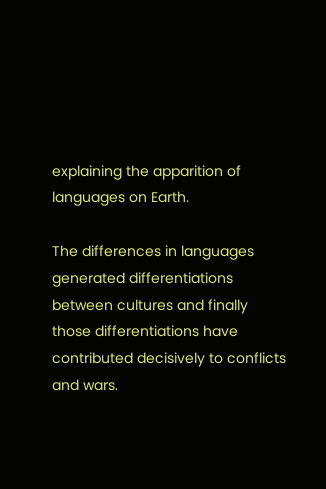explaining the apparition of languages on Earth.

The differences in languages generated differentiations between cultures and finally those differentiations have contributed decisively to conflicts and wars.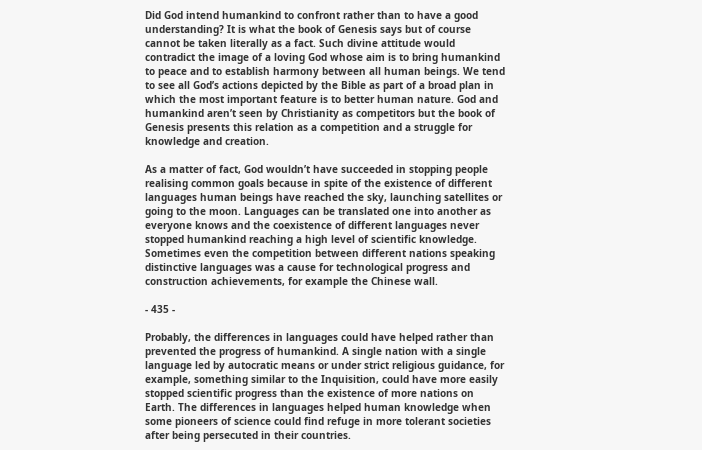Did God intend humankind to confront rather than to have a good understanding? It is what the book of Genesis says but of course cannot be taken literally as a fact. Such divine attitude would contradict the image of a loving God whose aim is to bring humankind to peace and to establish harmony between all human beings. We tend to see all God’s actions depicted by the Bible as part of a broad plan in which the most important feature is to better human nature. God and humankind aren’t seen by Christianity as competitors but the book of Genesis presents this relation as a competition and a struggle for knowledge and creation.

As a matter of fact, God wouldn’t have succeeded in stopping people realising common goals because in spite of the existence of different languages human beings have reached the sky, launching satellites or going to the moon. Languages can be translated one into another as everyone knows and the coexistence of different languages never stopped humankind reaching a high level of scientific knowledge. Sometimes even the competition between different nations speaking distinctive languages was a cause for technological progress and construction achievements, for example the Chinese wall.

- 435 -

Probably, the differences in languages could have helped rather than prevented the progress of humankind. A single nation with a single language led by autocratic means or under strict religious guidance, for example, something similar to the Inquisition, could have more easily stopped scientific progress than the existence of more nations on Earth. The differences in languages helped human knowledge when some pioneers of science could find refuge in more tolerant societies after being persecuted in their countries.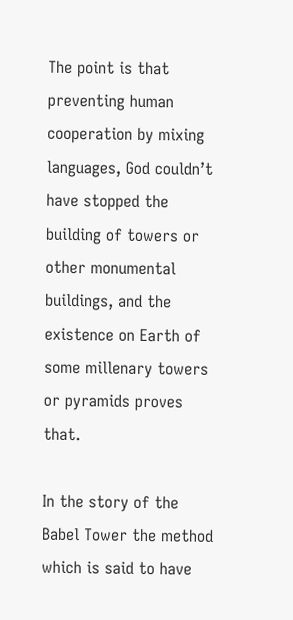The point is that preventing human cooperation by mixing languages, God couldn’t have stopped the building of towers or other monumental buildings, and the existence on Earth of some millenary towers or pyramids proves that.

In the story of the Babel Tower the method which is said to have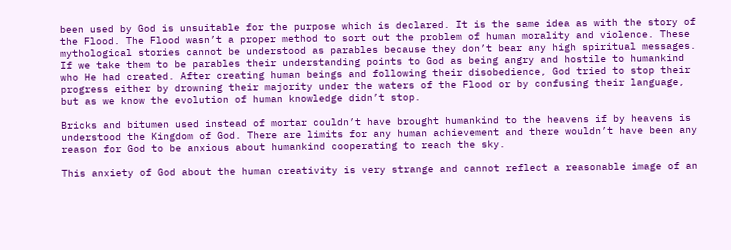been used by God is unsuitable for the purpose which is declared. It is the same idea as with the story of the Flood. The Flood wasn’t a proper method to sort out the problem of human morality and violence. These mythological stories cannot be understood as parables because they don’t bear any high spiritual messages. If we take them to be parables their understanding points to God as being angry and hostile to humankind who He had created. After creating human beings and following their disobedience, God tried to stop their progress either by drowning their majority under the waters of the Flood or by confusing their language, but as we know the evolution of human knowledge didn’t stop.

Bricks and bitumen used instead of mortar couldn’t have brought humankind to the heavens if by heavens is understood the Kingdom of God. There are limits for any human achievement and there wouldn’t have been any reason for God to be anxious about humankind cooperating to reach the sky.

This anxiety of God about the human creativity is very strange and cannot reflect a reasonable image of an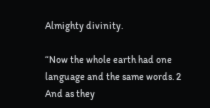Almighty divinity.

“Now the whole earth had one language and the same words. 2 And as they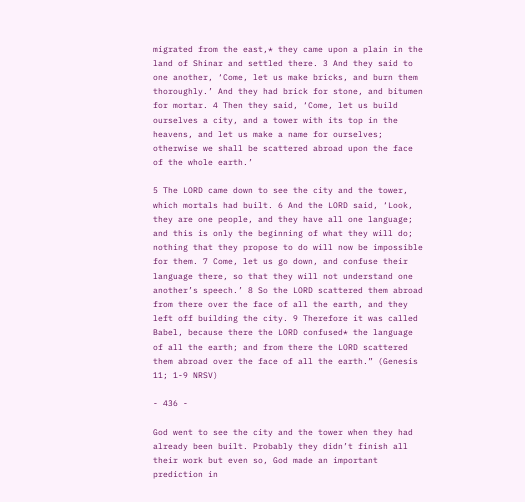migrated from the east,* they came upon a plain in the land of Shinar and settled there. 3 And they said to one another, ‘Come, let us make bricks, and burn them thoroughly.’ And they had brick for stone, and bitumen for mortar. 4 Then they said, ‘Come, let us build ourselves a city, and a tower with its top in the heavens, and let us make a name for ourselves; otherwise we shall be scattered abroad upon the face of the whole earth.’

5 The LORD came down to see the city and the tower, which mortals had built. 6 And the LORD said, ‘Look, they are one people, and they have all one language; and this is only the beginning of what they will do; nothing that they propose to do will now be impossible for them. 7 Come, let us go down, and confuse their language there, so that they will not understand one another’s speech.’ 8 So the LORD scattered them abroad from there over the face of all the earth, and they left off building the city. 9 Therefore it was called Babel, because there the LORD confused* the language of all the earth; and from there the LORD scattered them abroad over the face of all the earth.” (Genesis 11; 1-9 NRSV)

- 436 -

God went to see the city and the tower when they had already been built. Probably they didn’t finish all their work but even so, God made an important prediction in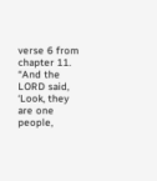verse 6 from chapter 11. “And the LORD said, ‘Look, they are one people,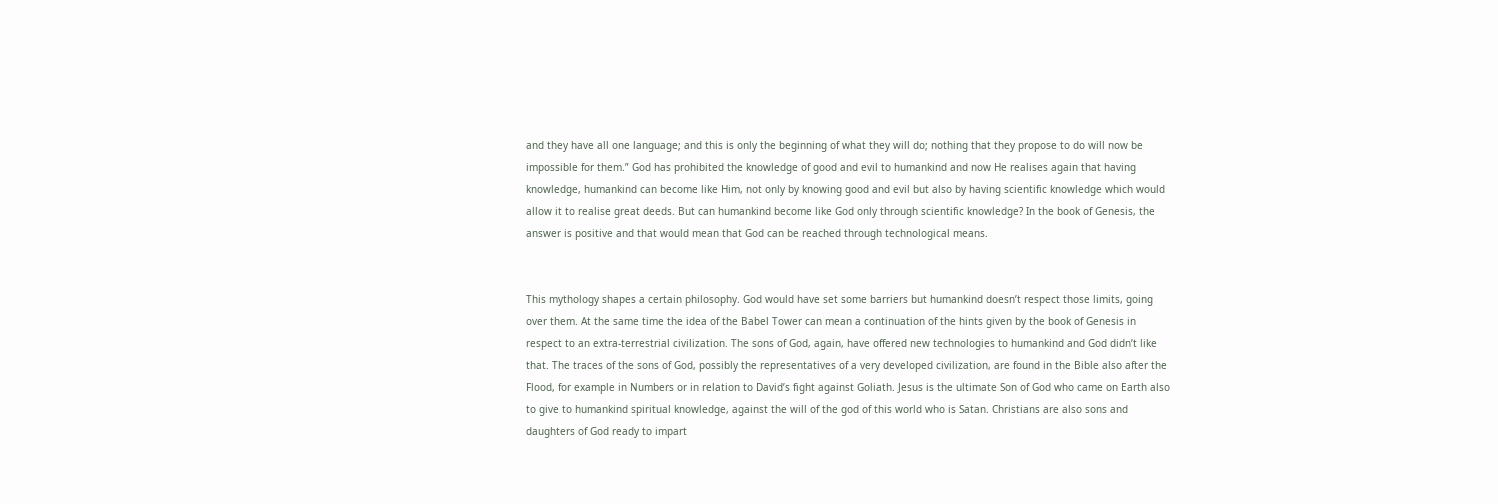and they have all one language; and this is only the beginning of what they will do; nothing that they propose to do will now be impossible for them.” God has prohibited the knowledge of good and evil to humankind and now He realises again that having knowledge, humankind can become like Him, not only by knowing good and evil but also by having scientific knowledge which would allow it to realise great deeds. But can humankind become like God only through scientific knowledge? In the book of Genesis, the answer is positive and that would mean that God can be reached through technological means.


This mythology shapes a certain philosophy. God would have set some barriers but humankind doesn’t respect those limits, going over them. At the same time the idea of the Babel Tower can mean a continuation of the hints given by the book of Genesis in respect to an extra-terrestrial civilization. The sons of God, again, have offered new technologies to humankind and God didn’t like that. The traces of the sons of God, possibly the representatives of a very developed civilization, are found in the Bible also after the Flood, for example in Numbers or in relation to David’s fight against Goliath. Jesus is the ultimate Son of God who came on Earth also to give to humankind spiritual knowledge, against the will of the god of this world who is Satan. Christians are also sons and daughters of God ready to impart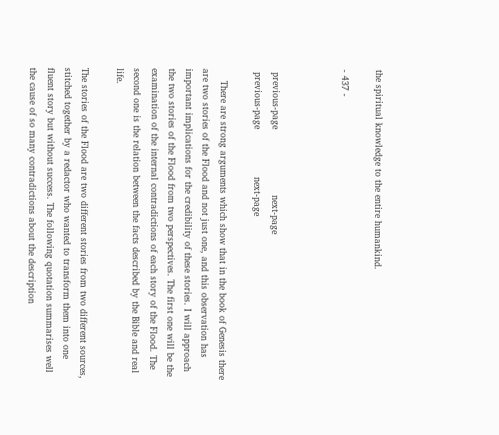the spiritual knowledge to the entire humankind.

- 437 -



 previous-page                      next-page
 previous-page                next-page

    There are strong arguments which show that in the book of Genesis there are two stories of the Flood and not just one, and this observation has important implications for the credibility of these stories. I will approach the two stories of the Flood from two perspectives. The first one will be the examination of the internal contradictions of each story of the Flood. The second one is the relation between the facts described by the Bible and real life.

The stories of the Flood are two different stories from two different sources, stitched together by a redactor who wanted to transform them into one fluent story but without success. The following quotation summarises well the cause of so many contradictions about the description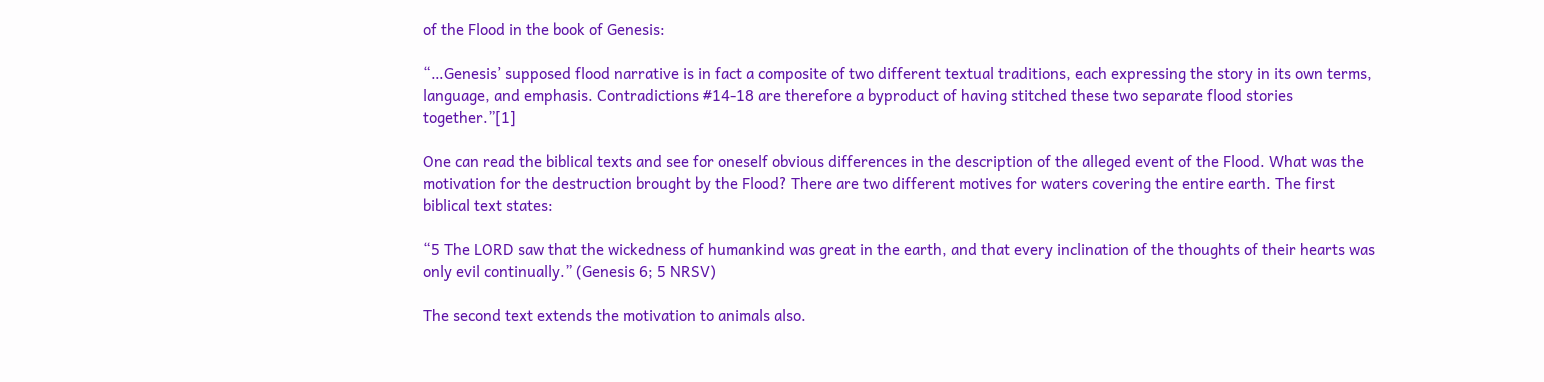of the Flood in the book of Genesis:

“…Genesis’ supposed flood narrative is in fact a composite of two different textual traditions, each expressing the story in its own terms, language, and emphasis. Contradictions #14-18 are therefore a byproduct of having stitched these two separate flood stories together.”[1]

One can read the biblical texts and see for oneself obvious differences in the description of the alleged event of the Flood. What was the motivation for the destruction brought by the Flood? There are two different motives for waters covering the entire earth. The first biblical text states:

“5 The LORD saw that the wickedness of humankind was great in the earth, and that every inclination of the thoughts of their hearts was only evil continually.” (Genesis 6; 5 NRSV)

The second text extends the motivation to animals also.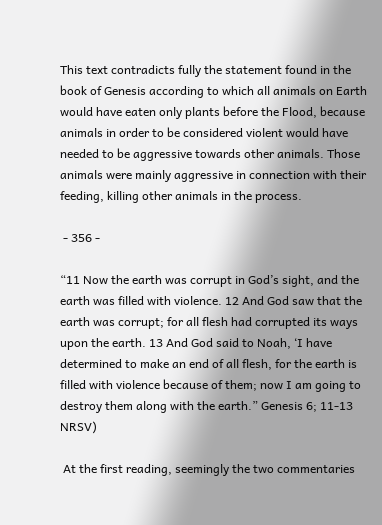This text contradicts fully the statement found in the book of Genesis according to which all animals on Earth would have eaten only plants before the Flood, because animals in order to be considered violent would have needed to be aggressive towards other animals. Those animals were mainly aggressive in connection with their feeding, killing other animals in the process.

 - 356 -

“11 Now the earth was corrupt in God’s sight, and the earth was filled with violence. 12 And God saw that the earth was corrupt; for all flesh had corrupted its ways upon the earth. 13 And God said to Noah, ‘I have determined to make an end of all flesh, for the earth is filled with violence because of them; now I am going to destroy them along with the earth.” Genesis 6; 11-13 NRSV)

 At the first reading, seemingly the two commentaries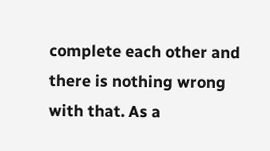complete each other and there is nothing wrong with that. As a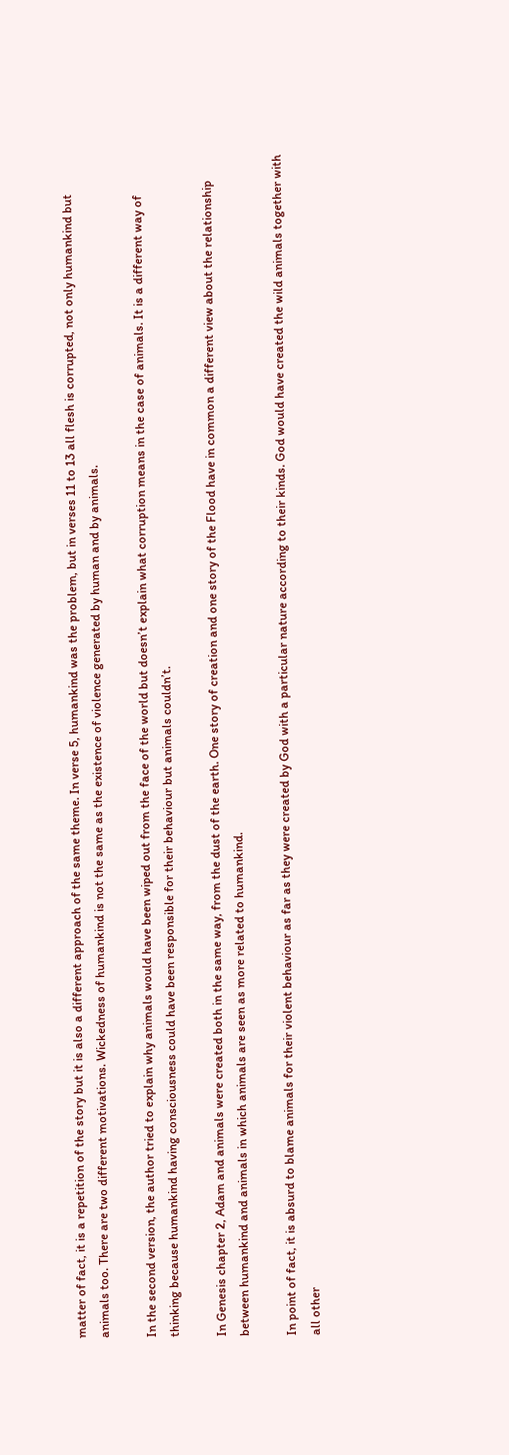matter of fact, it is a repetition of the story but it is also a different approach of the same theme. In verse 5, humankind was the problem, but in verses 11 to 13 all flesh is corrupted, not only humankind but animals too. There are two different motivations. Wickedness of humankind is not the same as the existence of violence generated by human and by animals.

In the second version, the author tried to explain why animals would have been wiped out from the face of the world but doesn’t explain what corruption means in the case of animals. It is a different way of thinking because humankind having consciousness could have been responsible for their behaviour but animals couldn’t.

In Genesis chapter 2, Adam and animals were created both in the same way, from the dust of the earth. One story of creation and one story of the Flood have in common a different view about the relationship between humankind and animals in which animals are seen as more related to humankind.

In point of fact, it is absurd to blame animals for their violent behaviour as far as they were created by God with a particular nature according to their kinds. God would have created the wild animals together with all other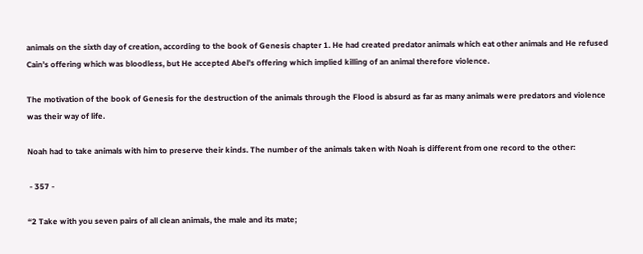animals on the sixth day of creation, according to the book of Genesis chapter 1. He had created predator animals which eat other animals and He refused Cain’s offering which was bloodless, but He accepted Abel’s offering which implied killing of an animal therefore violence.

The motivation of the book of Genesis for the destruction of the animals through the Flood is absurd as far as many animals were predators and violence was their way of life.

Noah had to take animals with him to preserve their kinds. The number of the animals taken with Noah is different from one record to the other:

 - 357 -

“2 Take with you seven pairs of all clean animals, the male and its mate;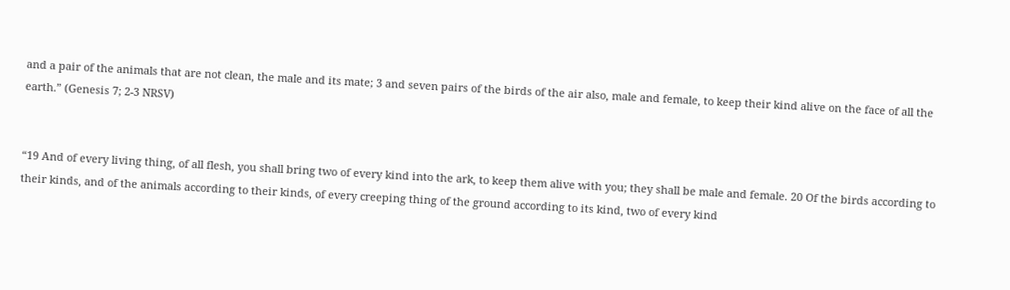and a pair of the animals that are not clean, the male and its mate; 3 and seven pairs of the birds of the air also, male and female, to keep their kind alive on the face of all the earth.” (Genesis 7; 2-3 NRSV)


“19 And of every living thing, of all flesh, you shall bring two of every kind into the ark, to keep them alive with you; they shall be male and female. 20 Of the birds according to their kinds, and of the animals according to their kinds, of every creeping thing of the ground according to its kind, two of every kind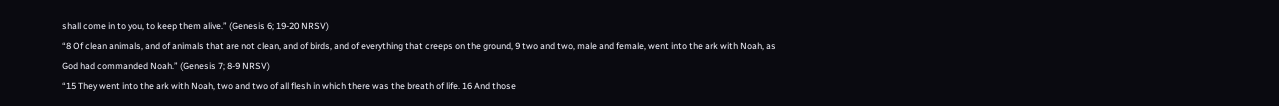shall come in to you, to keep them alive.” (Genesis 6; 19-20 NRSV)
“8 Of clean animals, and of animals that are not clean, and of birds, and of everything that creeps on the ground, 9 two and two, male and female, went into the ark with Noah, as God had commanded Noah.” (Genesis 7; 8-9 NRSV)
“15 They went into the ark with Noah, two and two of all flesh in which there was the breath of life. 16 And those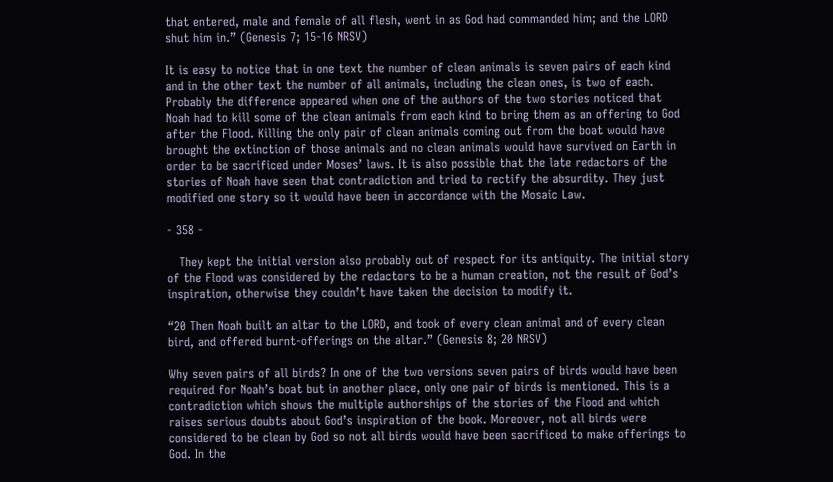that entered, male and female of all flesh, went in as God had commanded him; and the LORD shut him in.” (Genesis 7; 15-16 NRSV)

It is easy to notice that in one text the number of clean animals is seven pairs of each kind and in the other text the number of all animals, including the clean ones, is two of each. Probably the difference appeared when one of the authors of the two stories noticed that Noah had to kill some of the clean animals from each kind to bring them as an offering to God after the Flood. Killing the only pair of clean animals coming out from the boat would have brought the extinction of those animals and no clean animals would have survived on Earth in order to be sacrificed under Moses’ laws. It is also possible that the late redactors of the stories of Noah have seen that contradiction and tried to rectify the absurdity. They just modified one story so it would have been in accordance with the Mosaic Law.

- 358 -

   They kept the initial version also probably out of respect for its antiquity. The initial story of the Flood was considered by the redactors to be a human creation, not the result of God’s inspiration, otherwise they couldn’t have taken the decision to modify it.

“20 Then Noah built an altar to the LORD, and took of every clean animal and of every clean bird, and offered burnt-offerings on the altar.” (Genesis 8; 20 NRSV)

Why seven pairs of all birds? In one of the two versions seven pairs of birds would have been required for Noah’s boat but in another place, only one pair of birds is mentioned. This is a contradiction which shows the multiple authorships of the stories of the Flood and which raises serious doubts about God’s inspiration of the book. Moreover, not all birds were considered to be clean by God so not all birds would have been sacrificed to make offerings to God. In the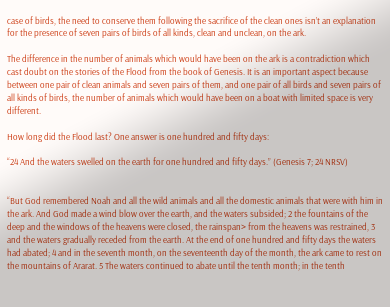case of birds, the need to conserve them following the sacrifice of the clean ones isn’t an explanation for the presence of seven pairs of birds of all kinds, clean and unclean, on the ark.

The difference in the number of animals which would have been on the ark is a contradiction which cast doubt on the stories of the Flood from the book of Genesis. It is an important aspect because between one pair of clean animals and seven pairs of them, and one pair of all birds and seven pairs of all kinds of birds, the number of animals which would have been on a boat with limited space is very different.

How long did the Flood last? One answer is one hundred and fifty days:

“24 And the waters swelled on the earth for one hundred and fifty days.” (Genesis 7; 24 NRSV)


“But God remembered Noah and all the wild animals and all the domestic animals that were with him in the ark. And God made a wind blow over the earth, and the waters subsided; 2 the fountains of the deep and the windows of the heavens were closed, the rainspan> from the heavens was restrained, 3 and the waters gradually receded from the earth. At the end of one hundred and fifty days the waters had abated; 4 and in the seventh month, on the seventeenth day of the month, the ark came to rest on the mountains of Ararat. 5 The waters continued to abate until the tenth month; in the tenth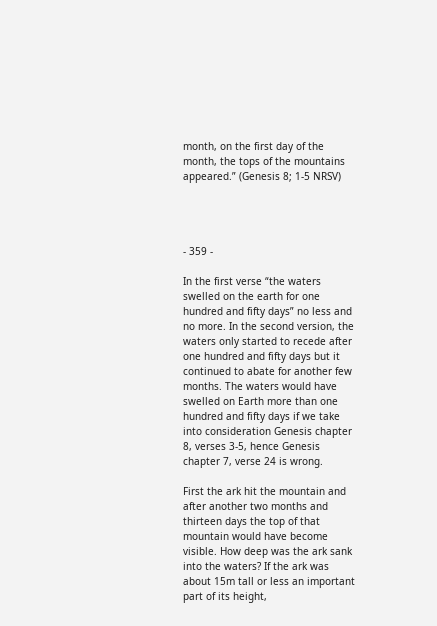month, on the first day of the month, the tops of the mountains appeared.” (Genesis 8; 1-5 NRSV)




- 359 -

In the first verse “the waters swelled on the earth for one hundred and fifty days” no less and no more. In the second version, the waters only started to recede after one hundred and fifty days but it continued to abate for another few months. The waters would have swelled on Earth more than one hundred and fifty days if we take into consideration Genesis chapter 8, verses 3-5, hence Genesis chapter 7, verse 24 is wrong.

First the ark hit the mountain and after another two months and thirteen days the top of that mountain would have become visible. How deep was the ark sank into the waters? If the ark was about 15m tall or less an important part of its height,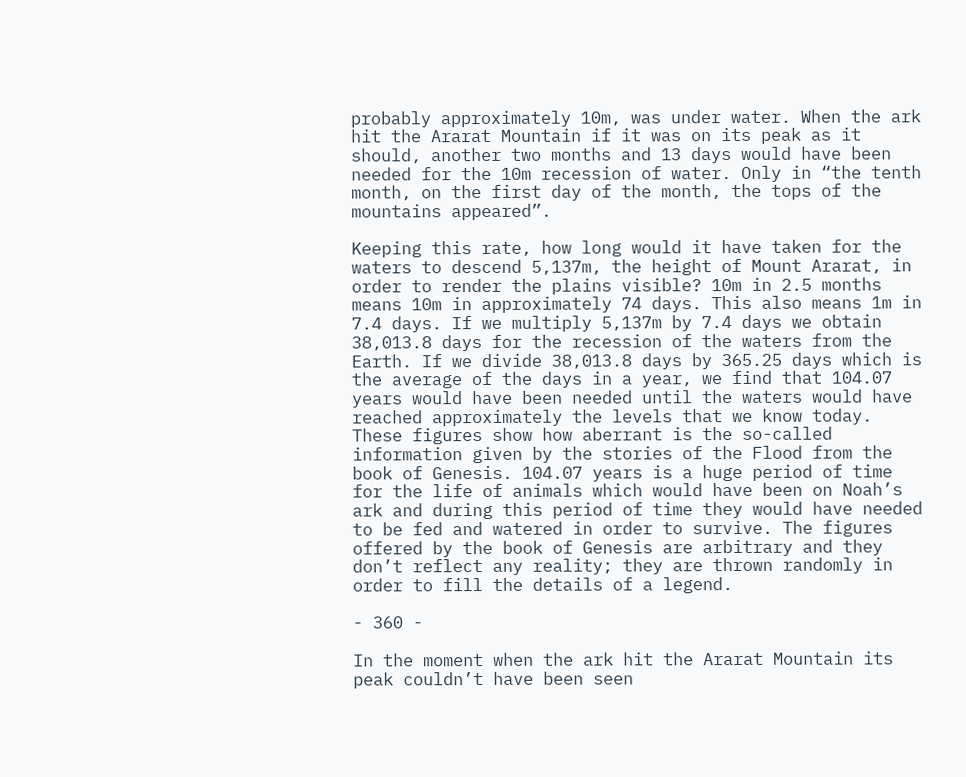probably approximately 10m, was under water. When the ark hit the Ararat Mountain if it was on its peak as it should, another two months and 13 days would have been needed for the 10m recession of water. Only in “the tenth month, on the first day of the month, the tops of the mountains appeared”.

Keeping this rate, how long would it have taken for the waters to descend 5,137m, the height of Mount Ararat, in order to render the plains visible? 10m in 2.5 months means 10m in approximately 74 days. This also means 1m in 7.4 days. If we multiply 5,137m by 7.4 days we obtain 38,013.8 days for the recession of the waters from the Earth. If we divide 38,013.8 days by 365.25 days which is the average of the days in a year, we find that 104.07 years would have been needed until the waters would have reached approximately the levels that we know today. These figures show how aberrant is the so-called information given by the stories of the Flood from the book of Genesis. 104.07 years is a huge period of time for the life of animals which would have been on Noah’s ark and during this period of time they would have needed to be fed and watered in order to survive. The figures offered by the book of Genesis are arbitrary and they don’t reflect any reality; they are thrown randomly in order to fill the details of a legend.

- 360 -

In the moment when the ark hit the Ararat Mountain its peak couldn’t have been seen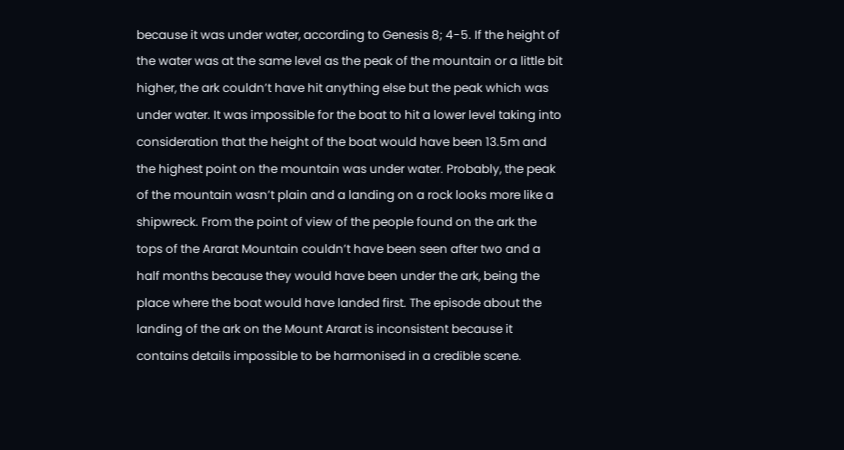because it was under water, according to Genesis 8; 4-5. If the height of the water was at the same level as the peak of the mountain or a little bit higher, the ark couldn’t have hit anything else but the peak which was under water. It was impossible for the boat to hit a lower level taking into consideration that the height of the boat would have been 13.5m and the highest point on the mountain was under water. Probably, the peak of the mountain wasn’t plain and a landing on a rock looks more like a shipwreck. From the point of view of the people found on the ark the tops of the Ararat Mountain couldn’t have been seen after two and a half months because they would have been under the ark, being the place where the boat would have landed first. The episode about the landing of the ark on the Mount Ararat is inconsistent because it contains details impossible to be harmonised in a credible scene.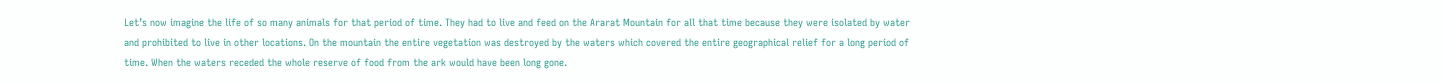Let’s now imagine the life of so many animals for that period of time. They had to live and feed on the Ararat Mountain for all that time because they were isolated by water and prohibited to live in other locations. On the mountain the entire vegetation was destroyed by the waters which covered the entire geographical relief for a long period of time. When the waters receded the whole reserve of food from the ark would have been long gone.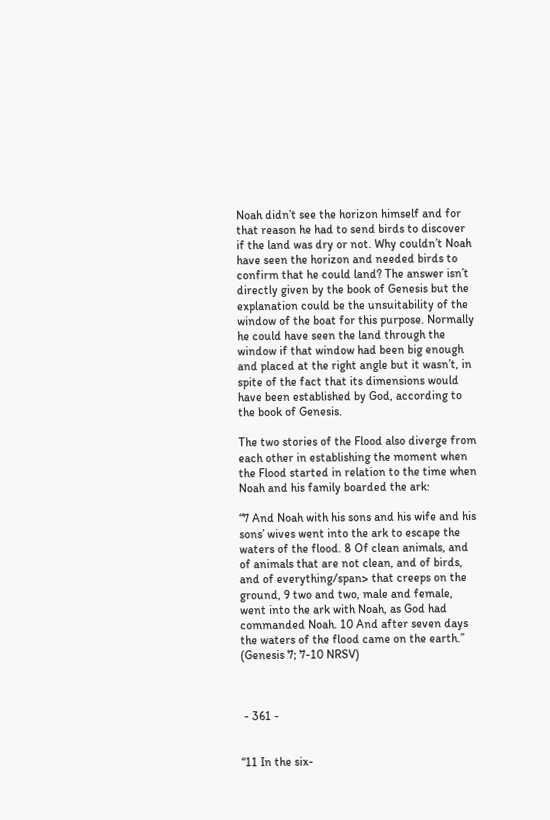Noah didn’t see the horizon himself and for that reason he had to send birds to discover if the land was dry or not. Why couldn’t Noah have seen the horizon and needed birds to confirm that he could land? The answer isn’t directly given by the book of Genesis but the explanation could be the unsuitability of the window of the boat for this purpose. Normally he could have seen the land through the window if that window had been big enough and placed at the right angle but it wasn’t, in spite of the fact that its dimensions would have been established by God, according to the book of Genesis.

The two stories of the Flood also diverge from each other in establishing the moment when the Flood started in relation to the time when Noah and his family boarded the ark:

“7 And Noah with his sons and his wife and his sons’ wives went into the ark to escape the waters of the flood. 8 Of clean animals, and of animals that are not clean, and of birds, and of everything/span> that creeps on the ground, 9 two and two, male and female, went into the ark with Noah, as God had commanded Noah. 10 And after seven days the waters of the flood came on the earth.” (Genesis 7; 7-10 NRSV)



 - 361 -


“11 In the six-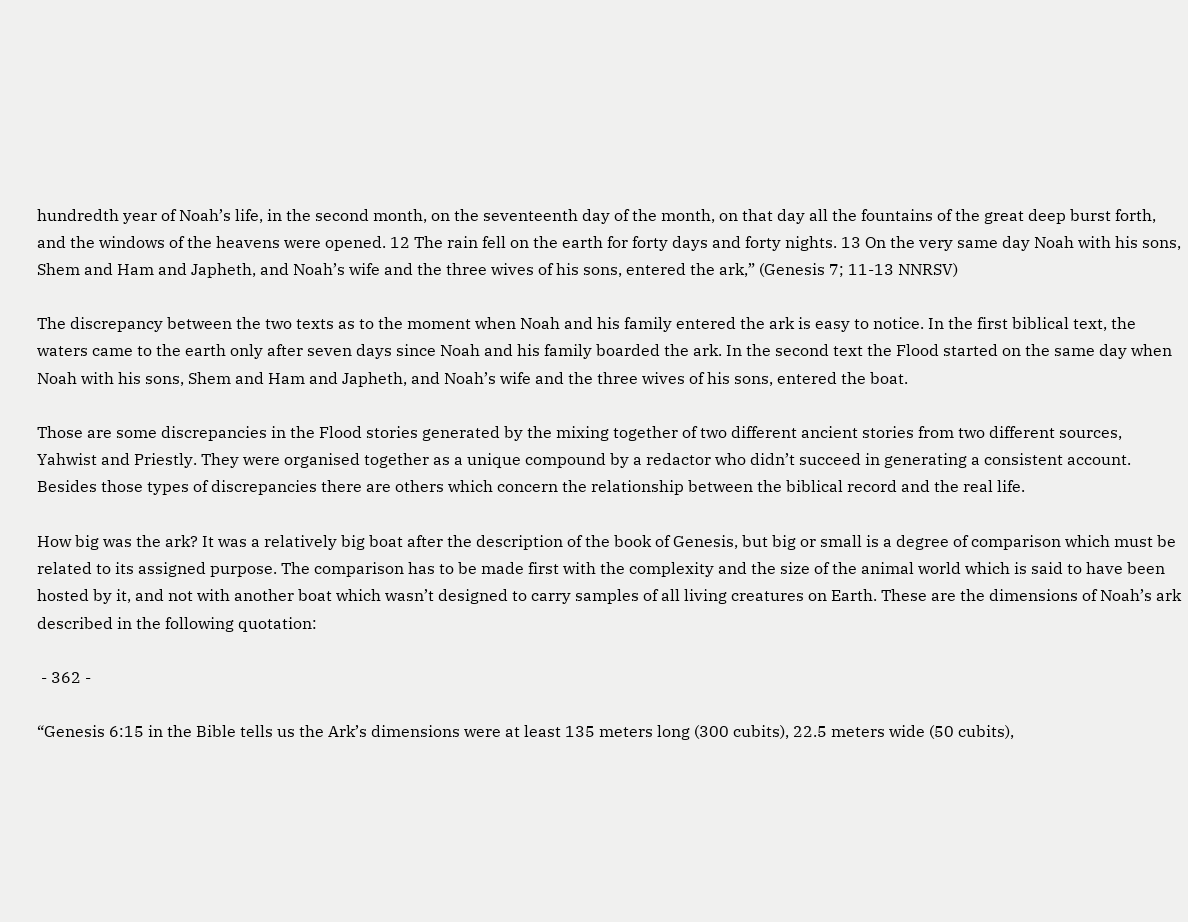hundredth year of Noah’s life, in the second month, on the seventeenth day of the month, on that day all the fountains of the great deep burst forth, and the windows of the heavens were opened. 12 The rain fell on the earth for forty days and forty nights. 13 On the very same day Noah with his sons, Shem and Ham and Japheth, and Noah’s wife and the three wives of his sons, entered the ark,” (Genesis 7; 11-13 NNRSV)

The discrepancy between the two texts as to the moment when Noah and his family entered the ark is easy to notice. In the first biblical text, the waters came to the earth only after seven days since Noah and his family boarded the ark. In the second text the Flood started on the same day when Noah with his sons, Shem and Ham and Japheth, and Noah’s wife and the three wives of his sons, entered the boat.

Those are some discrepancies in the Flood stories generated by the mixing together of two different ancient stories from two different sources, Yahwist and Priestly. They were organised together as a unique compound by a redactor who didn’t succeed in generating a consistent account. Besides those types of discrepancies there are others which concern the relationship between the biblical record and the real life.

How big was the ark? It was a relatively big boat after the description of the book of Genesis, but big or small is a degree of comparison which must be related to its assigned purpose. The comparison has to be made first with the complexity and the size of the animal world which is said to have been hosted by it, and not with another boat which wasn’t designed to carry samples of all living creatures on Earth. These are the dimensions of Noah’s ark described in the following quotation:

 - 362 -

“Genesis 6:15 in the Bible tells us the Ark’s dimensions were at least 135 meters long (300 cubits), 22.5 meters wide (50 cubits),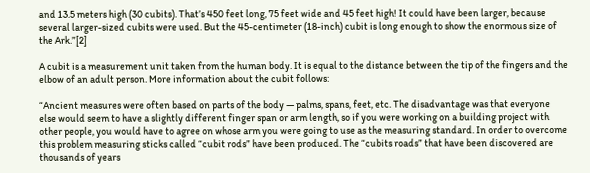and 13.5 meters high (30 cubits). That’s 450 feet long, 75 feet wide and 45 feet high! It could have been larger, because several larger-sized cubits were used. But the 45-centimeter (18-inch) cubit is long enough to show the enormous size of the Ark.”[2]

A cubit is a measurement unit taken from the human body. It is equal to the distance between the tip of the fingers and the elbow of an adult person. More information about the cubit follows:

“Ancient measures were often based on parts of the body — palms, spans, feet, etc. The disadvantage was that everyone else would seem to have a slightly different finger span or arm length, so if you were working on a building project with other people, you would have to agree on whose arm you were going to use as the measuring standard. In order to overcome this problem measuring sticks called “cubit rods” have been produced. The “cubits roads” that have been discovered are thousands of years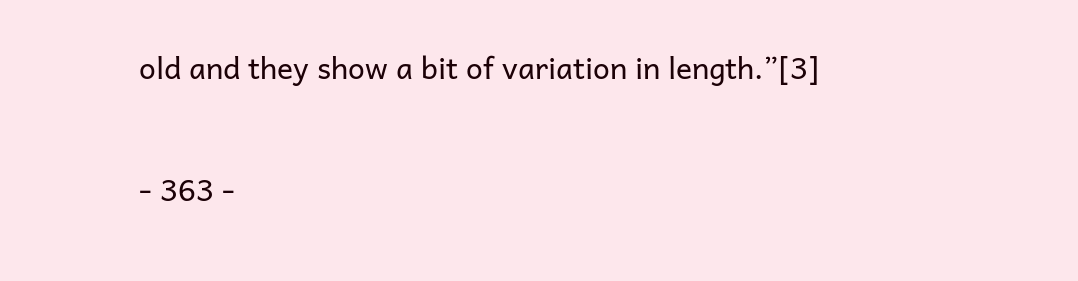old and they show a bit of variation in length.”[3]

- 363 -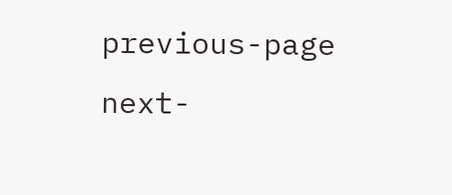previous-page                      next-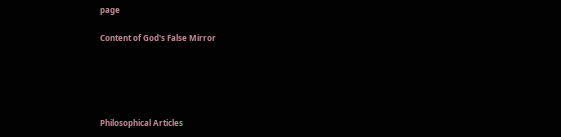page

Content of God's False Mirror





Philosophical Articles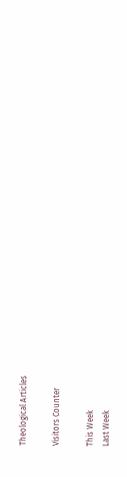Theological Articles

Visitors Counter

This Week
Last Week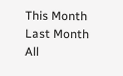This Month
Last Month
All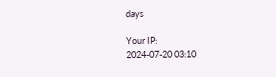days

Your IP:
2024-07-20 03:10